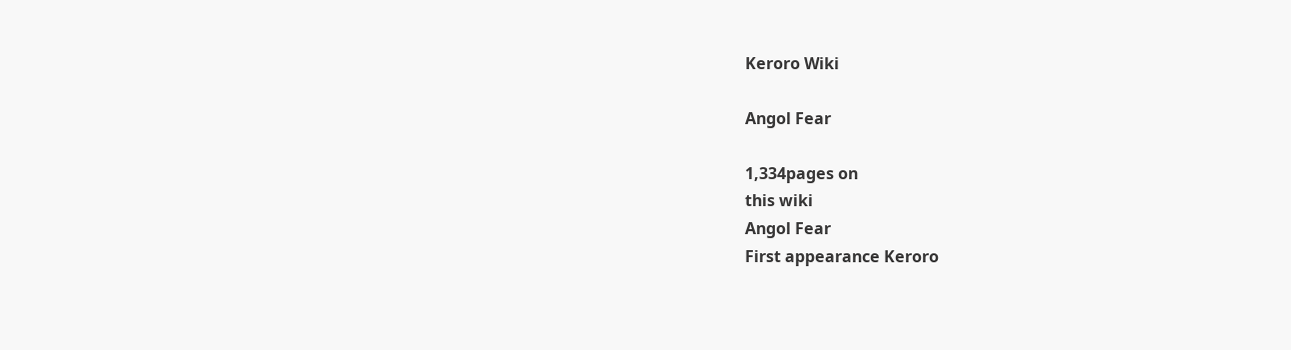Keroro Wiki

Angol Fear

1,334pages on
this wiki
Angol Fear
First appearance Keroro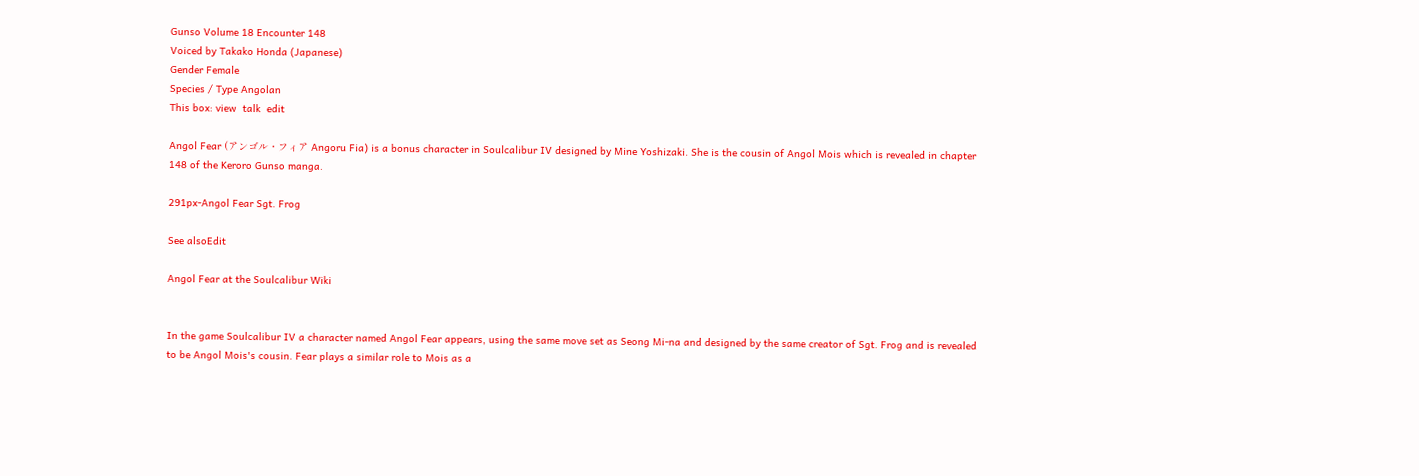Gunso Volume 18 Encounter 148
Voiced by Takako Honda (Japanese)
Gender Female
Species / Type Angolan
This box: view  talk  edit

Angol Fear (アンゴル・フィア Angoru Fia) is a bonus character in Soulcalibur IV designed by Mine Yoshizaki. She is the cousin of Angol Mois which is revealed in chapter 148 of the Keroro Gunso manga.

291px-Angol Fear Sgt. Frog

See alsoEdit

Angol Fear at the Soulcalibur Wiki


In the game Soulcalibur IV a character named Angol Fear appears, using the same move set as Seong Mi-na and designed by the same creator of Sgt. Frog and is revealed to be Angol Mois's cousin. Fear plays a similar role to Mois as a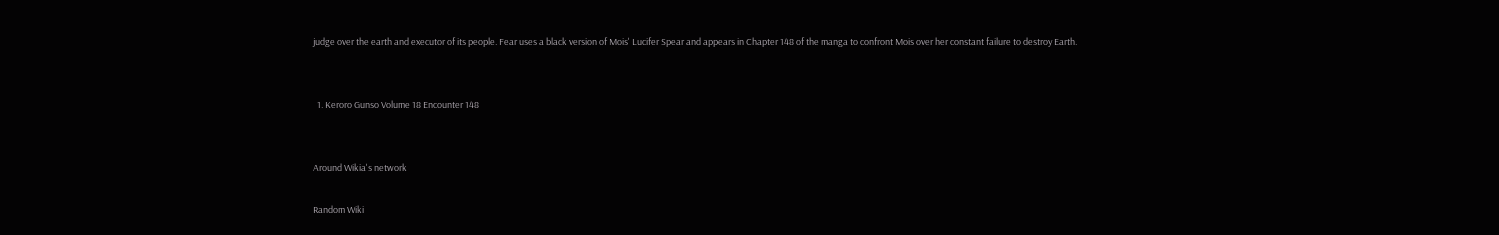judge over the earth and executor of its people. Fear uses a black version of Mois' Lucifer Spear and appears in Chapter 148 of the manga to confront Mois over her constant failure to destroy Earth.


  1. Keroro Gunso Volume 18 Encounter 148


Around Wikia's network

Random Wiki